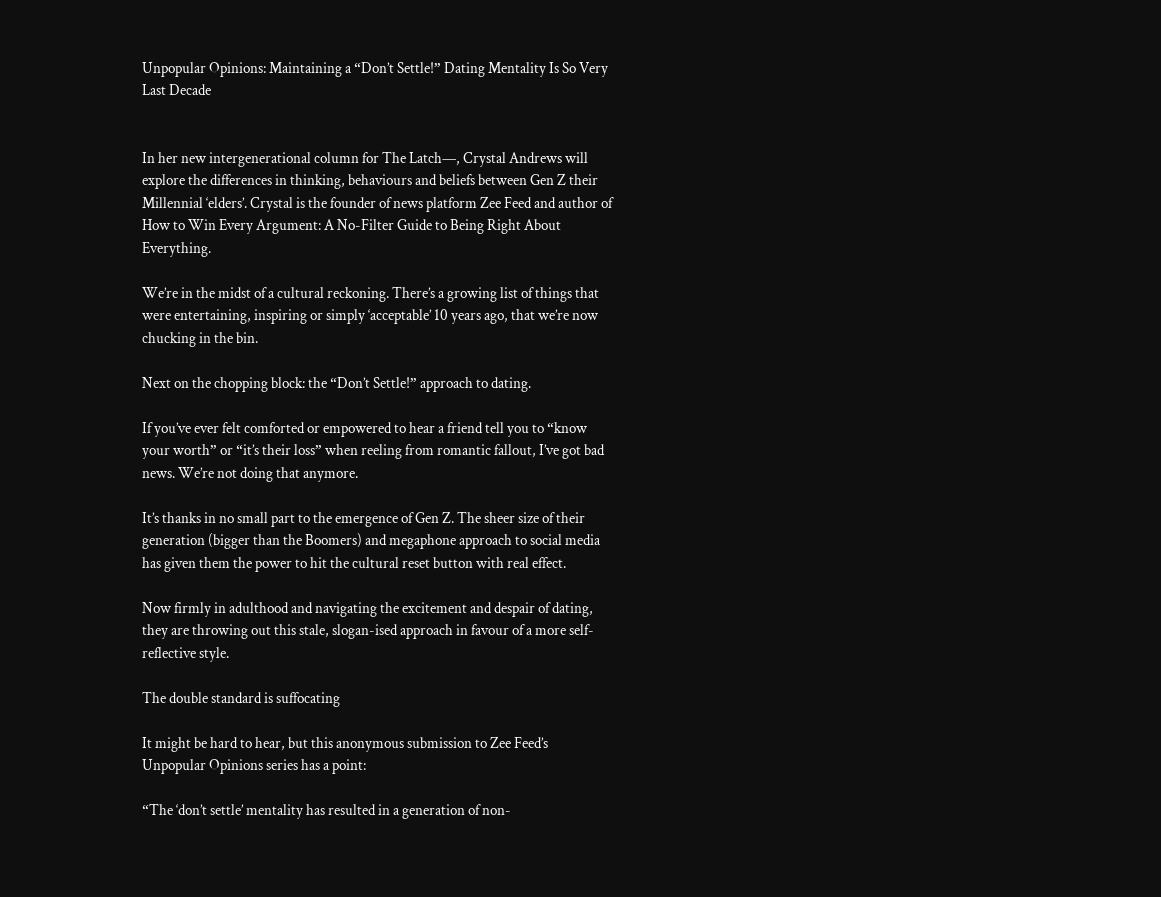Unpopular Opinions: Maintaining a “Don’t Settle!” Dating Mentality Is So Very Last Decade


In her new intergenerational column for The Latch—, Crystal Andrews will explore the differences in thinking, behaviours and beliefs between Gen Z their Millennial ‘elders’. Crystal is the founder of news platform Zee Feed and author of How to Win Every Argument: A No-Filter Guide to Being Right About Everything.

We’re in the midst of a cultural reckoning. There’s a growing list of things that were entertaining, inspiring or simply ‘acceptable’ 10 years ago, that we’re now chucking in the bin.

Next on the chopping block: the “Don’t Settle!” approach to dating.

If you’ve ever felt comforted or empowered to hear a friend tell you to “know your worth” or “it’s their loss” when reeling from romantic fallout, I’ve got bad news. We’re not doing that anymore.

It’s thanks in no small part to the emergence of Gen Z. The sheer size of their generation (bigger than the Boomers) and megaphone approach to social media has given them the power to hit the cultural reset button with real effect.

Now firmly in adulthood and navigating the excitement and despair of dating, they are throwing out this stale, slogan-ised approach in favour of a more self-reflective style.

The double standard is suffocating

It might be hard to hear, but this anonymous submission to Zee Feed’s Unpopular Opinions series has a point:

“The ‘don’t settle’ mentality has resulted in a generation of non-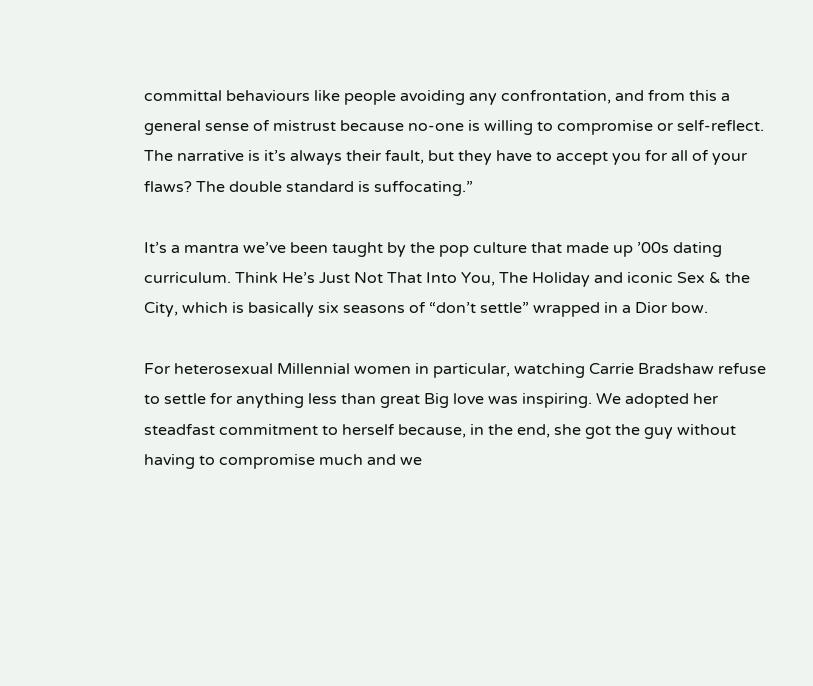committal behaviours like people avoiding any confrontation, and from this a general sense of mistrust because no-one is willing to compromise or self-reflect. The narrative is it’s always their fault, but they have to accept you for all of your flaws? The double standard is suffocating.”

It’s a mantra we’ve been taught by the pop culture that made up ’00s dating curriculum. Think He’s Just Not That Into You, The Holiday and iconic Sex & the City, which is basically six seasons of “don’t settle” wrapped in a Dior bow.

For heterosexual Millennial women in particular, watching Carrie Bradshaw refuse to settle for anything less than great Big love was inspiring. We adopted her steadfast commitment to herself because, in the end, she got the guy without having to compromise much and we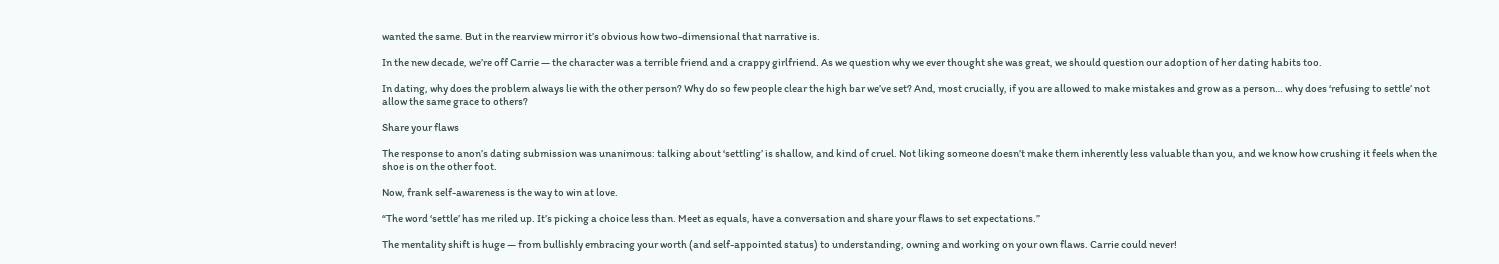wanted the same. But in the rearview mirror it’s obvious how two-dimensional that narrative is.

In the new decade, we’re off Carrie — the character was a terrible friend and a crappy girlfriend. As we question why we ever thought she was great, we should question our adoption of her dating habits too.

In dating, why does the problem always lie with the other person? Why do so few people clear the high bar we’ve set? And, most crucially, if you are allowed to make mistakes and grow as a person… why does ‘refusing to settle’ not allow the same grace to others?

Share your flaws

The response to anon’s dating submission was unanimous: talking about ‘settling’ is shallow, and kind of cruel. Not liking someone doesn’t make them inherently less valuable than you, and we know how crushing it feels when the shoe is on the other foot.

Now, frank self-awareness is the way to win at love.

“The word ‘settle’ has me riled up. It’s picking a choice less than. Meet as equals, have a conversation and share your flaws to set expectations.”

The mentality shift is huge — from bullishly embracing your worth (and self-appointed status) to understanding, owning and working on your own flaws. Carrie could never!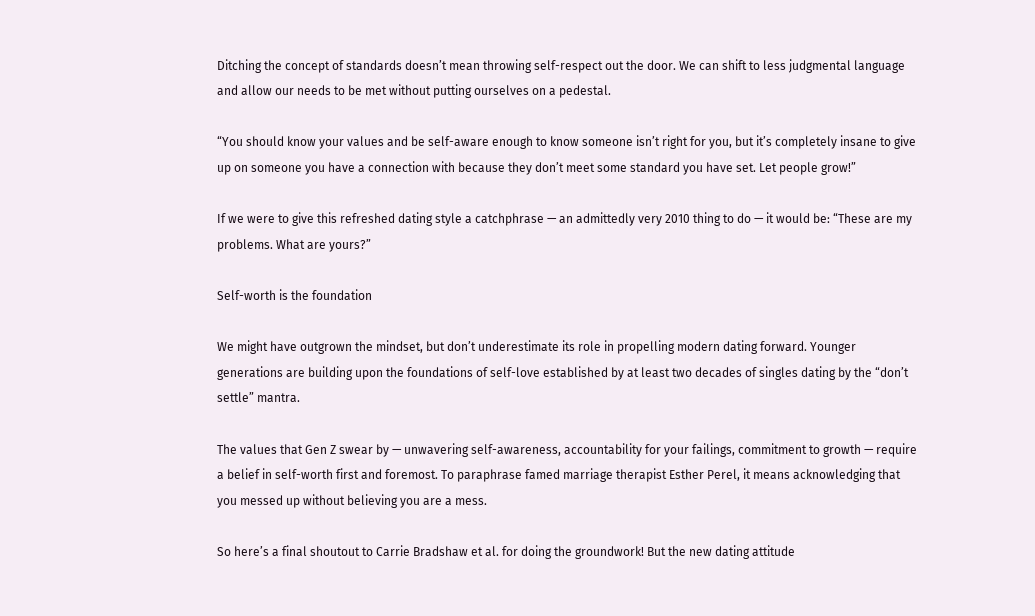Ditching the concept of standards doesn’t mean throwing self-respect out the door. We can shift to less judgmental language and allow our needs to be met without putting ourselves on a pedestal.

“You should know your values and be self-aware enough to know someone isn’t right for you, but it’s completely insane to give up on someone you have a connection with because they don’t meet some standard you have set. Let people grow!”

If we were to give this refreshed dating style a catchphrase — an admittedly very 2010 thing to do — it would be: “These are my problems. What are yours?”

Self-worth is the foundation

We might have outgrown the mindset, but don’t underestimate its role in propelling modern dating forward. Younger generations are building upon the foundations of self-love established by at least two decades of singles dating by the “don’t settle” mantra.

The values that Gen Z swear by — unwavering self-awareness, accountability for your failings, commitment to growth — require a belief in self-worth first and foremost. To paraphrase famed marriage therapist Esther Perel, it means acknowledging that you messed up without believing you are a mess.

So here’s a final shoutout to Carrie Bradshaw et al. for doing the groundwork! But the new dating attitude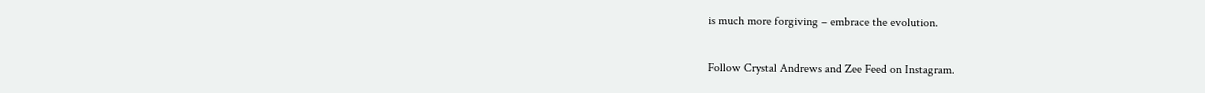is much more forgiving – embrace the evolution.

Follow Crystal Andrews and Zee Feed on Instagram.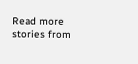Read more stories from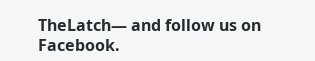TheLatch— and follow us on Facebook.